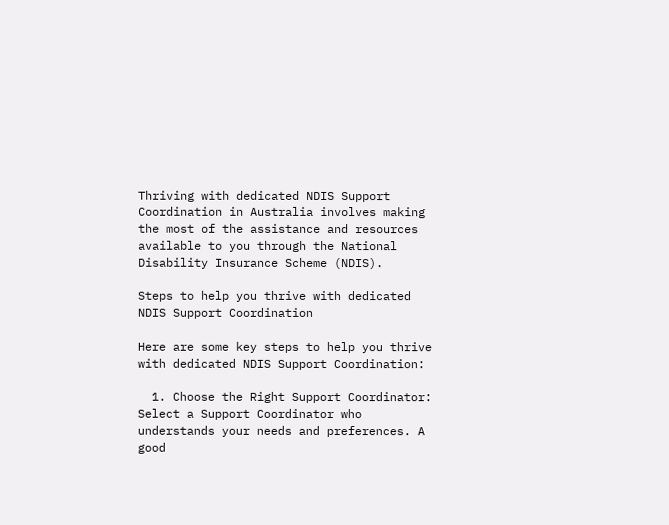Thriving with dedicated NDIS Support Coordination in Australia involves making the most of the assistance and resources available to you through the National Disability Insurance Scheme (NDIS).

Steps to help you thrive with dedicated NDIS Support Coordination

Here are some key steps to help you thrive with dedicated NDIS Support Coordination:

  1. Choose the Right Support Coordinator: Select a Support Coordinator who understands your needs and preferences. A good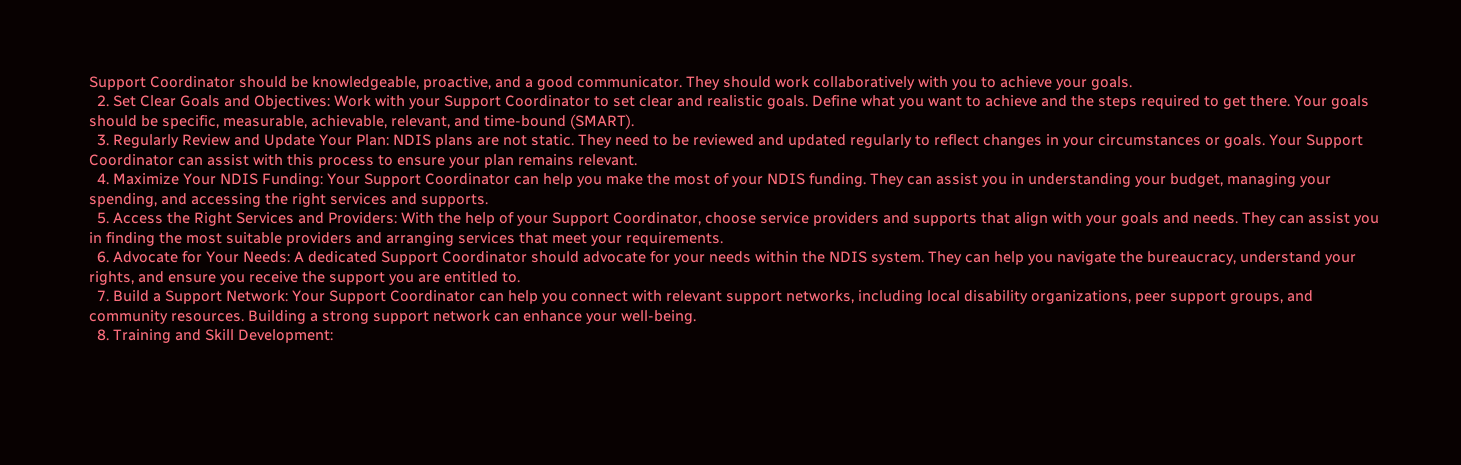Support Coordinator should be knowledgeable, proactive, and a good communicator. They should work collaboratively with you to achieve your goals.
  2. Set Clear Goals and Objectives: Work with your Support Coordinator to set clear and realistic goals. Define what you want to achieve and the steps required to get there. Your goals should be specific, measurable, achievable, relevant, and time-bound (SMART).
  3. Regularly Review and Update Your Plan: NDIS plans are not static. They need to be reviewed and updated regularly to reflect changes in your circumstances or goals. Your Support Coordinator can assist with this process to ensure your plan remains relevant.
  4. Maximize Your NDIS Funding: Your Support Coordinator can help you make the most of your NDIS funding. They can assist you in understanding your budget, managing your spending, and accessing the right services and supports.
  5. Access the Right Services and Providers: With the help of your Support Coordinator, choose service providers and supports that align with your goals and needs. They can assist you in finding the most suitable providers and arranging services that meet your requirements.
  6. Advocate for Your Needs: A dedicated Support Coordinator should advocate for your needs within the NDIS system. They can help you navigate the bureaucracy, understand your rights, and ensure you receive the support you are entitled to.
  7. Build a Support Network: Your Support Coordinator can help you connect with relevant support networks, including local disability organizations, peer support groups, and community resources. Building a strong support network can enhance your well-being.
  8. Training and Skill Development: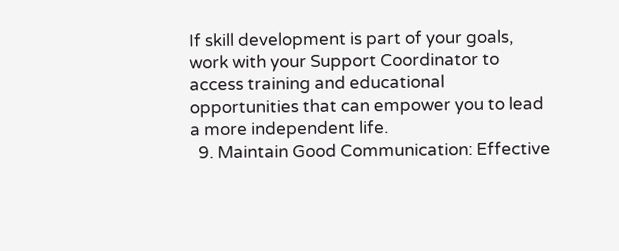If skill development is part of your goals, work with your Support Coordinator to access training and educational opportunities that can empower you to lead a more independent life.
  9. Maintain Good Communication: Effective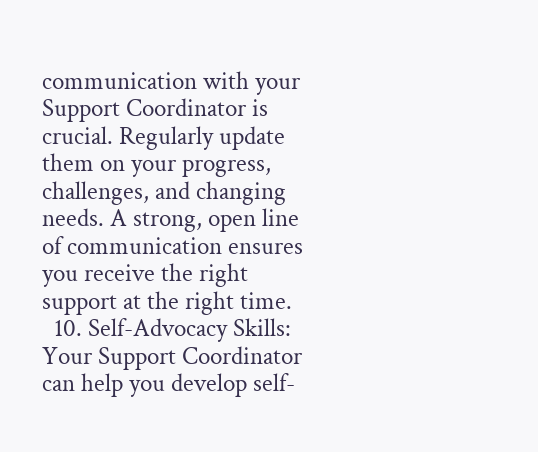communication with your Support Coordinator is crucial. Regularly update them on your progress, challenges, and changing needs. A strong, open line of communication ensures you receive the right support at the right time.
  10. Self-Advocacy Skills: Your Support Coordinator can help you develop self-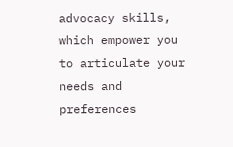advocacy skills, which empower you to articulate your needs and preferences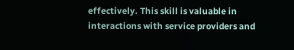effectively. This skill is valuable in interactions with service providers and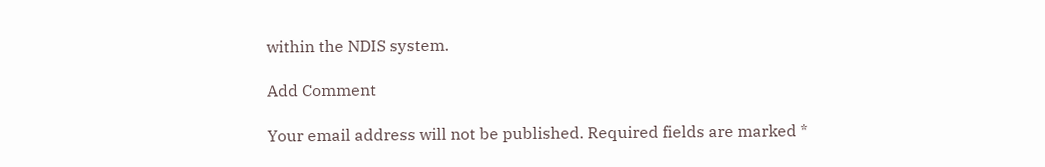within the NDIS system.

Add Comment

Your email address will not be published. Required fields are marked *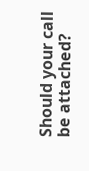Should your call be attached?